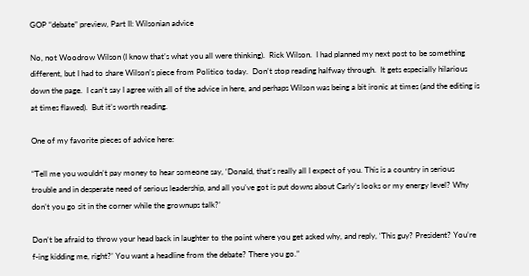GOP “debate” preview, Part II: Wilsonian advice

No, not Woodrow Wilson (I know that’s what you all were thinking).  Rick Wilson.  I had planned my next post to be something different, but I had to share Wilson’s piece from Politico today.  Don’t stop reading halfway through.  It gets especially hilarious down the page.  I can’t say I agree with all of the advice in here, and perhaps Wilson was being a bit ironic at times (and the editing is at times flawed).  But it’s worth reading.

One of my favorite pieces of advice here:

“Tell me you wouldn’t pay money to hear someone say, ‘Donald, that’s really all I expect of you. This is a country in serious trouble and in desperate need of serious leadership, and all you’ve got is put downs about Carly’s looks or my energy level? Why don’t you go sit in the corner while the grownups talk?’

Don’t be afraid to throw your head back in laughter to the point where you get asked why, and reply, ‘This guy? President? You’re f-ing kidding me, right?’ You want a headline from the debate? There you go.”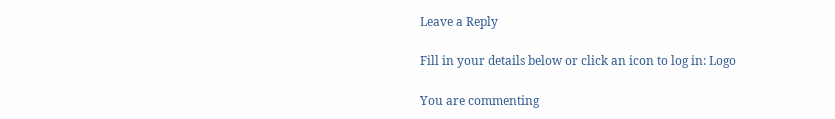Leave a Reply

Fill in your details below or click an icon to log in: Logo

You are commenting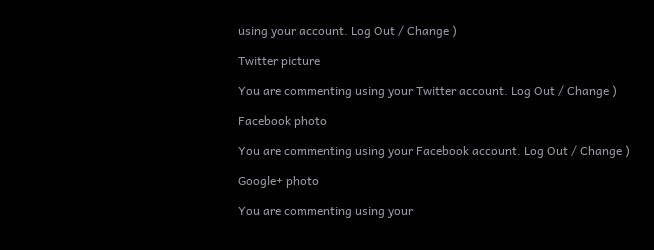using your account. Log Out / Change )

Twitter picture

You are commenting using your Twitter account. Log Out / Change )

Facebook photo

You are commenting using your Facebook account. Log Out / Change )

Google+ photo

You are commenting using your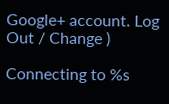Google+ account. Log Out / Change )

Connecting to %s